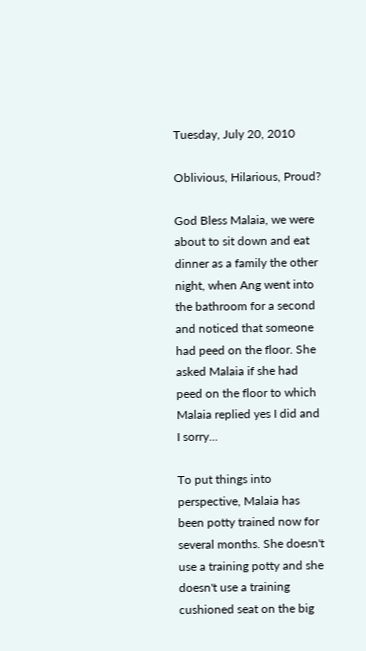Tuesday, July 20, 2010

Oblivious, Hilarious, Proud?

God Bless Malaia, we were about to sit down and eat dinner as a family the other night, when Ang went into the bathroom for a second and noticed that someone had peed on the floor. She asked Malaia if she had peed on the floor to which Malaia replied yes I did and I sorry...

To put things into perspective, Malaia has been potty trained now for several months. She doesn't use a training potty and she doesn't use a training cushioned seat on the big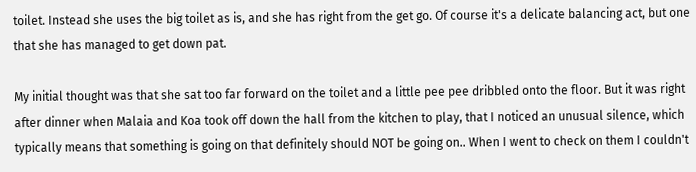toilet. Instead she uses the big toilet as is, and she has right from the get go. Of course it's a delicate balancing act, but one that she has managed to get down pat.

My initial thought was that she sat too far forward on the toilet and a little pee pee dribbled onto the floor. But it was right after dinner when Malaia and Koa took off down the hall from the kitchen to play, that I noticed an unusual silence, which typically means that something is going on that definitely should NOT be going on.. When I went to check on them I couldn't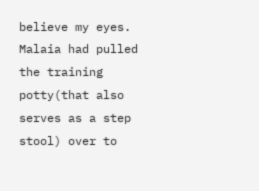believe my eyes. Malaia had pulled the training potty(that also serves as a step stool) over to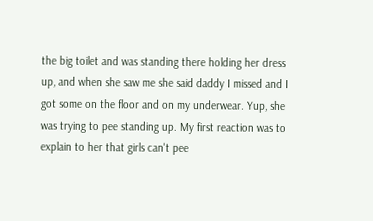the big toilet and was standing there holding her dress up, and when she saw me she said daddy I missed and I got some on the floor and on my underwear. Yup, she was trying to pee standing up. My first reaction was to explain to her that girls can't pee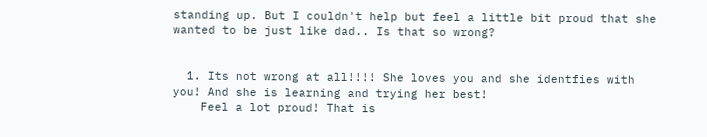standing up. But I couldn't help but feel a little bit proud that she wanted to be just like dad.. Is that so wrong?


  1. Its not wrong at all!!!! She loves you and she identfies with you! And she is learning and trying her best!
    Feel a lot proud! That is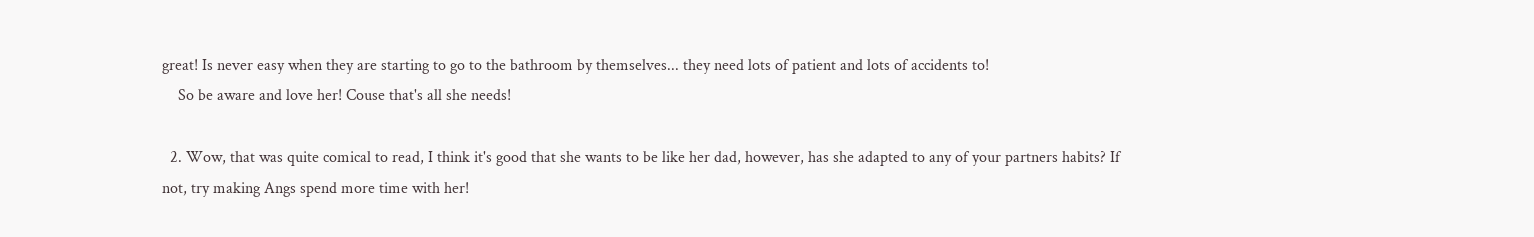great! Is never easy when they are starting to go to the bathroom by themselves... they need lots of patient and lots of accidents to!
    So be aware and love her! Couse that's all she needs!

  2. Wow, that was quite comical to read, I think it's good that she wants to be like her dad, however, has she adapted to any of your partners habits? If not, try making Angs spend more time with her!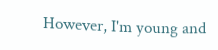However, I'm young and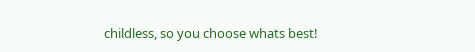childless, so you choose whats best!